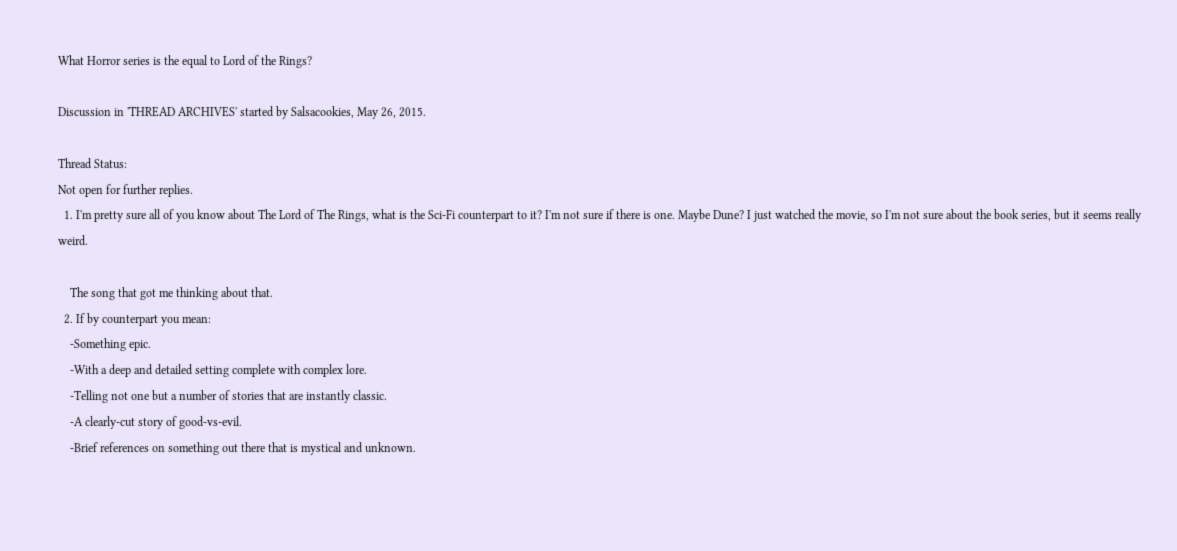What Horror series is the equal to Lord of the Rings?

Discussion in 'THREAD ARCHIVES' started by Salsacookies, May 26, 2015.

Thread Status:
Not open for further replies.
  1. I'm pretty sure all of you know about The Lord of The Rings, what is the Sci-Fi counterpart to it? I'm not sure if there is one. Maybe Dune? I just watched the movie, so I'm not sure about the book series, but it seems really weird.

    The song that got me thinking about that.
  2. If by counterpart you mean:
    -Something epic.
    -With a deep and detailed setting complete with complex lore.
    -Telling not one but a number of stories that are instantly classic.
    -A clearly-cut story of good-vs-evil.
    -Brief references on something out there that is mystical and unknown.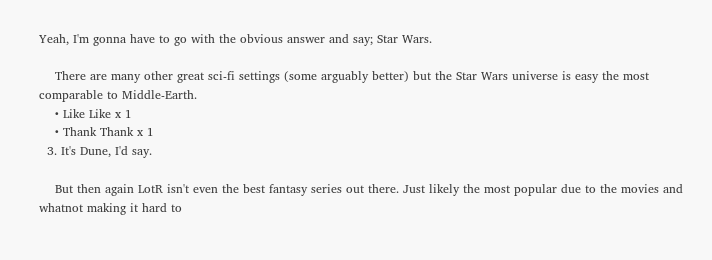Yeah, I'm gonna have to go with the obvious answer and say; Star Wars.

    There are many other great sci-fi settings (some arguably better) but the Star Wars universe is easy the most comparable to Middle-Earth.
    • Like Like x 1
    • Thank Thank x 1
  3. It's Dune, I'd say.

    But then again LotR isn't even the best fantasy series out there. Just likely the most popular due to the movies and whatnot making it hard to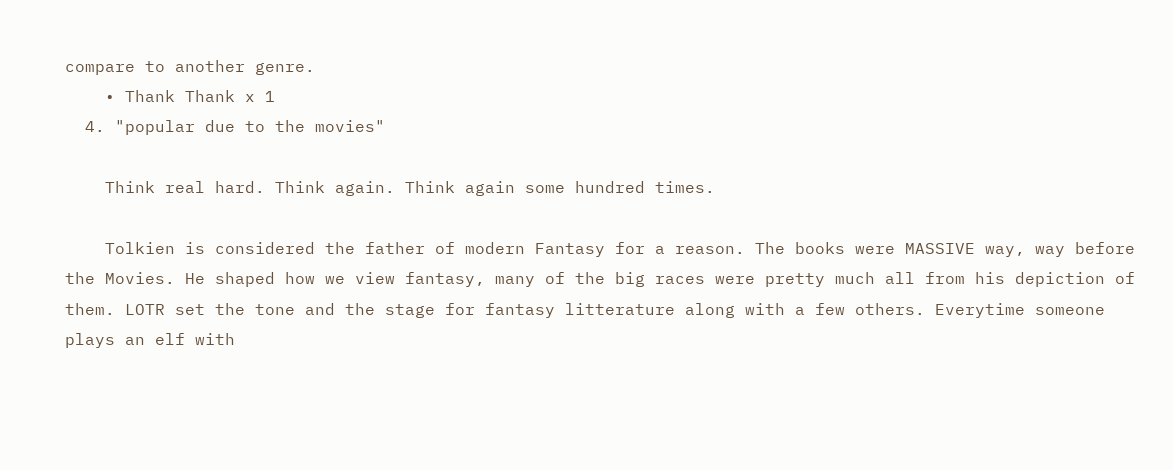compare to another genre.
    • Thank Thank x 1
  4. "popular due to the movies"

    Think real hard. Think again. Think again some hundred times.

    Tolkien is considered the father of modern Fantasy for a reason. The books were MASSIVE way, way before the Movies. He shaped how we view fantasy, many of the big races were pretty much all from his depiction of them. LOTR set the tone and the stage for fantasy litterature along with a few others. Everytime someone plays an elf with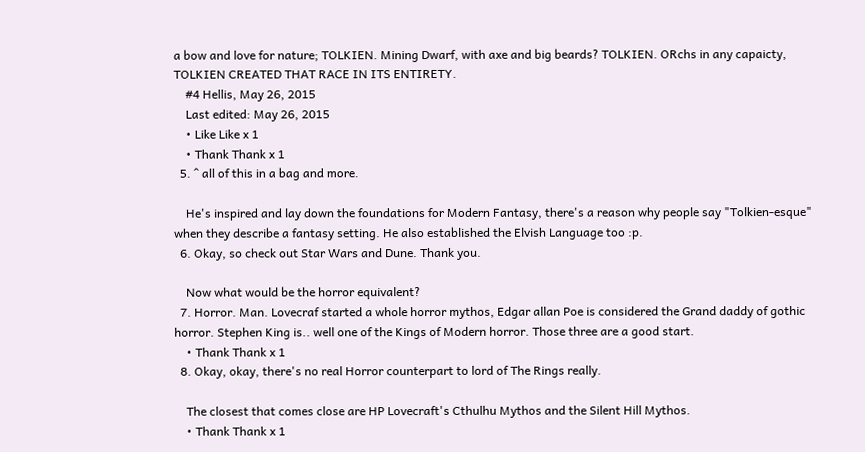a bow and love for nature; TOLKIEN. Mining Dwarf, with axe and big beards? TOLKIEN. ORchs in any capaicty, TOLKIEN CREATED THAT RACE IN ITS ENTIRETY.
    #4 Hellis, May 26, 2015
    Last edited: May 26, 2015
    • Like Like x 1
    • Thank Thank x 1
  5. ^ all of this in a bag and more.

    He's inspired and lay down the foundations for Modern Fantasy, there's a reason why people say "Tolkien-esque" when they describe a fantasy setting. He also established the Elvish Language too :p.
  6. Okay, so check out Star Wars and Dune. Thank you.

    Now what would be the horror equivalent?
  7. Horror. Man. Lovecraf started a whole horror mythos, Edgar allan Poe is considered the Grand daddy of gothic horror. Stephen King is.. well one of the Kings of Modern horror. Those three are a good start.
    • Thank Thank x 1
  8. Okay, okay, there's no real Horror counterpart to lord of The Rings really.

    The closest that comes close are HP Lovecraft's Cthulhu Mythos and the Silent Hill Mythos.
    • Thank Thank x 1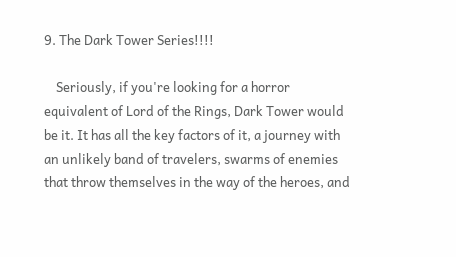9. The Dark Tower Series!!!!

    Seriously, if you're looking for a horror equivalent of Lord of the Rings, Dark Tower would be it. It has all the key factors of it, a journey with an unlikely band of travelers, swarms of enemies that throw themselves in the way of the heroes, and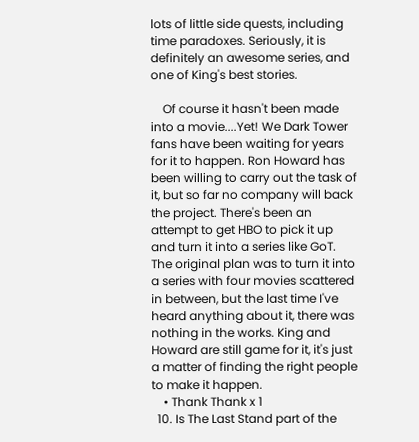lots of little side quests, including time paradoxes. Seriously, it is definitely an awesome series, and one of King's best stories.

    Of course it hasn't been made into a movie....Yet! We Dark Tower fans have been waiting for years for it to happen. Ron Howard has been willing to carry out the task of it, but so far no company will back the project. There's been an attempt to get HBO to pick it up and turn it into a series like GoT. The original plan was to turn it into a series with four movies scattered in between, but the last time I've heard anything about it, there was nothing in the works. King and Howard are still game for it, it's just a matter of finding the right people to make it happen.
    • Thank Thank x 1
  10. Is The Last Stand part of the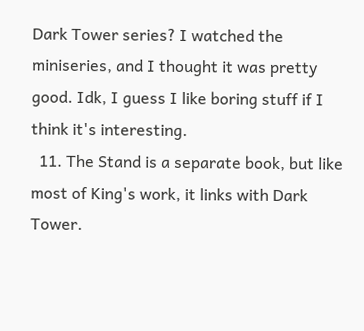Dark Tower series? I watched the miniseries, and I thought it was pretty good. Idk, I guess I like boring stuff if I think it's interesting.
  11. The Stand is a separate book, but like most of King's work, it links with Dark Tower.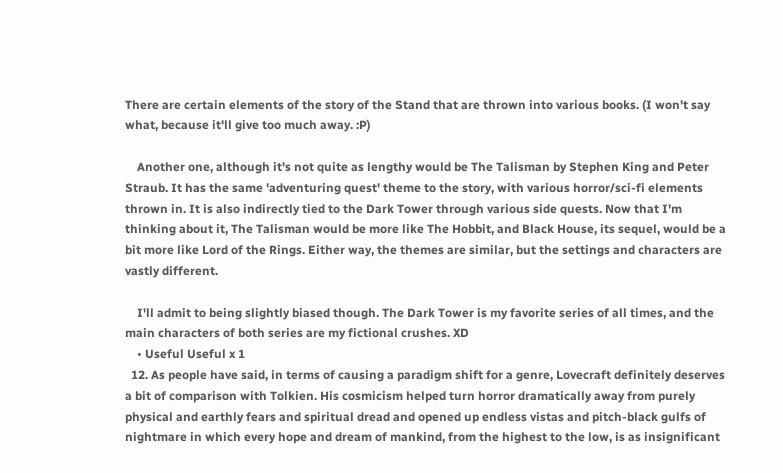There are certain elements of the story of the Stand that are thrown into various books. (I won't say what, because it'll give too much away. :P)

    Another one, although it's not quite as lengthy would be The Talisman by Stephen King and Peter Straub. It has the same 'adventuring quest' theme to the story, with various horror/sci-fi elements thrown in. It is also indirectly tied to the Dark Tower through various side quests. Now that I'm thinking about it, The Talisman would be more like The Hobbit, and Black House, its sequel, would be a bit more like Lord of the Rings. Either way, the themes are similar, but the settings and characters are vastly different.

    I'll admit to being slightly biased though. The Dark Tower is my favorite series of all times, and the main characters of both series are my fictional crushes. XD
    • Useful Useful x 1
  12. As people have said, in terms of causing a paradigm shift for a genre, Lovecraft definitely deserves a bit of comparison with Tolkien. His cosmicism helped turn horror dramatically away from purely physical and earthly fears and spiritual dread and opened up endless vistas and pitch-black gulfs of nightmare in which every hope and dream of mankind, from the highest to the low, is as insignificant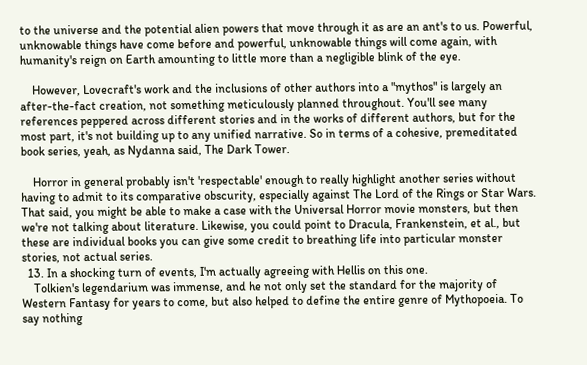to the universe and the potential alien powers that move through it as are an ant's to us. Powerful, unknowable things have come before and powerful, unknowable things will come again, with humanity's reign on Earth amounting to little more than a negligible blink of the eye.

    However, Lovecraft's work and the inclusions of other authors into a "mythos" is largely an after-the-fact creation, not something meticulously planned throughout. You'll see many references peppered across different stories and in the works of different authors, but for the most part, it's not building up to any unified narrative. So in terms of a cohesive, premeditated book series, yeah, as Nydanna said, The Dark Tower.

    Horror in general probably isn't 'respectable' enough to really highlight another series without having to admit to its comparative obscurity, especially against The Lord of the Rings or Star Wars. That said, you might be able to make a case with the Universal Horror movie monsters, but then we're not talking about literature. Likewise, you could point to Dracula, Frankenstein, et al., but these are individual books you can give some credit to breathing life into particular monster stories, not actual series.
  13. In a shocking turn of events, I'm actually agreeing with Hellis on this one.
    Tolkien's legendarium was immense, and he not only set the standard for the majority of Western Fantasy for years to come, but also helped to define the entire genre of Mythopoeia. To say nothing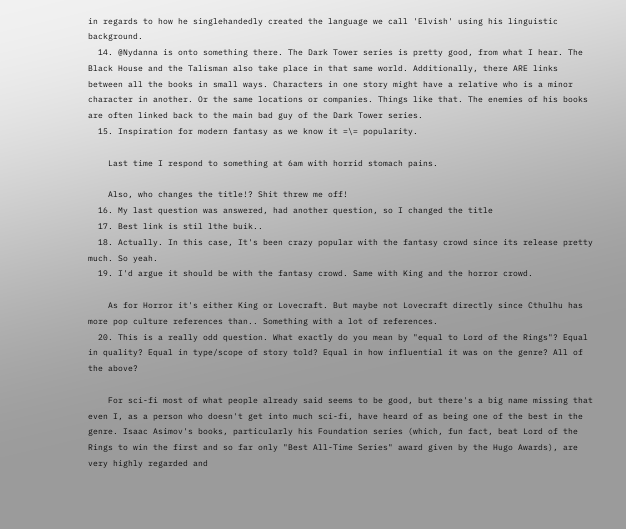in regards to how he singlehandedly created the language we call 'Elvish' using his linguistic background.
  14. @Nydanna is onto something there. The Dark Tower series is pretty good, from what I hear. The Black House and the Talisman also take place in that same world. Additionally, there ARE links between all the books in small ways. Characters in one story might have a relative who is a minor character in another. Or the same locations or companies. Things like that. The enemies of his books are often linked back to the main bad guy of the Dark Tower series.
  15. Inspiration for modern fantasy as we know it =\= popularity.

    Last time I respond to something at 6am with horrid stomach pains.

    Also, who changes the title!? Shit threw me off!
  16. My last question was answered, had another question, so I changed the title
  17. Best link is stil lthe buik..
  18. Actually. In this case, It's been crazy popular with the fantasy crowd since its release pretty much. So yeah.
  19. I'd argue it should be with the fantasy crowd. Same with King and the horror crowd.

    As for Horror it's either King or Lovecraft. But maybe not Lovecraft directly since Cthulhu has more pop culture references than.. Something with a lot of references.
  20. This is a really odd question. What exactly do you mean by "equal to Lord of the Rings"? Equal in quality? Equal in type/scope of story told? Equal in how influential it was on the genre? All of the above?

    For sci-fi most of what people already said seems to be good, but there's a big name missing that even I, as a person who doesn't get into much sci-fi, have heard of as being one of the best in the genre. Isaac Asimov's books, particularly his Foundation series (which, fun fact, beat Lord of the Rings to win the first and so far only "Best All-Time Series" award given by the Hugo Awards), are very highly regarded and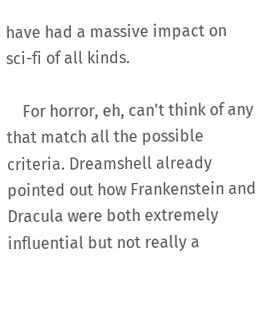have had a massive impact on sci-fi of all kinds.

    For horror, eh, can't think of any that match all the possible criteria. Dreamshell already pointed out how Frankenstein and Dracula were both extremely influential but not really a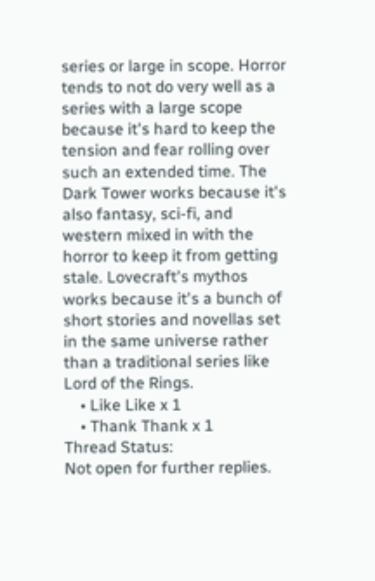series or large in scope. Horror tends to not do very well as a series with a large scope because it's hard to keep the tension and fear rolling over such an extended time. The Dark Tower works because it's also fantasy, sci-fi, and western mixed in with the horror to keep it from getting stale. Lovecraft's mythos works because it's a bunch of short stories and novellas set in the same universe rather than a traditional series like Lord of the Rings.
    • Like Like x 1
    • Thank Thank x 1
Thread Status:
Not open for further replies.